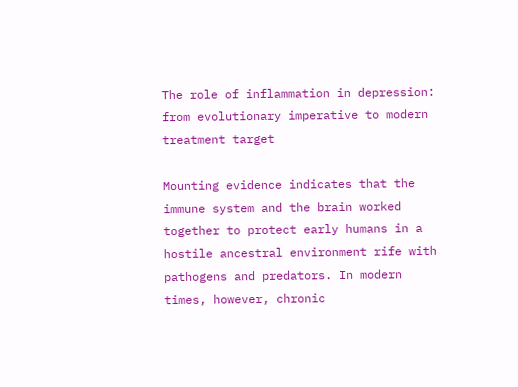The role of inflammation in depression: from evolutionary imperative to modern treatment target

Mounting evidence indicates that the immune system and the brain worked together to protect early humans in a hostile ancestral environment rife with pathogens and predators. In modern times, however, chronic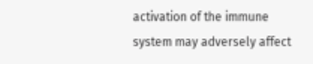activation of the immune system may adversely affect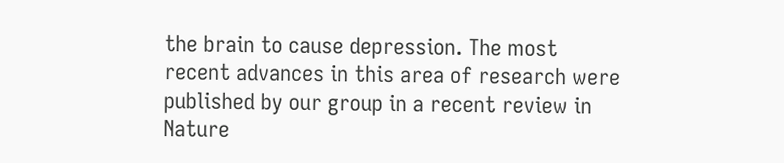the brain to cause depression. The most recent advances in this area of research were published by our group in a recent review in Nature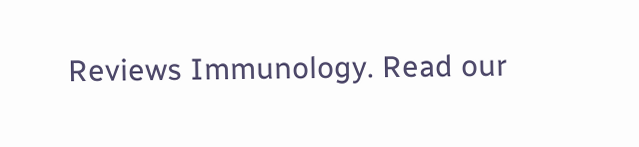Reviews Immunology. Read our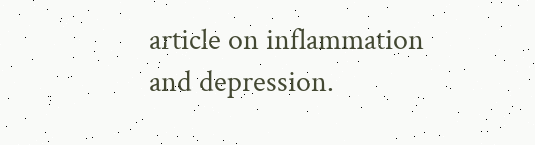article on inflammation and depression.